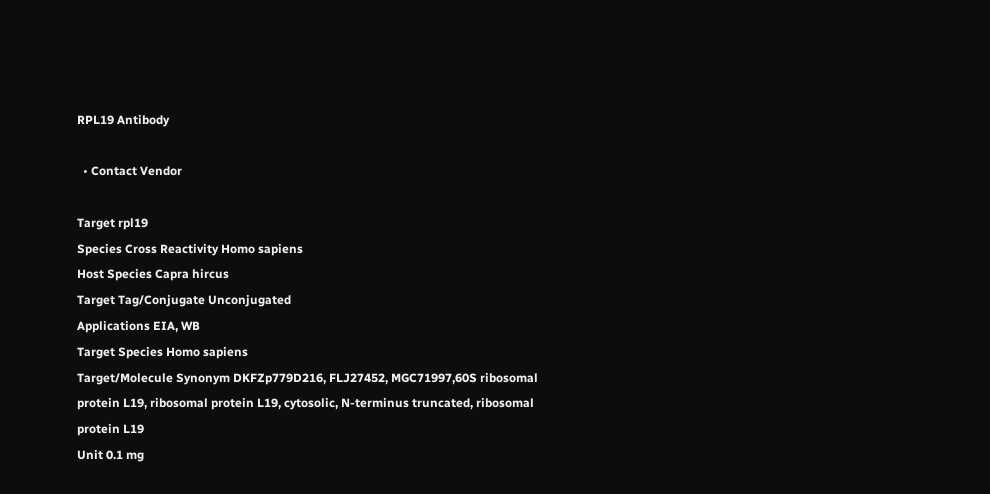RPL19 Antibody

  • Contact Vendor

Target rpl19
Species Cross Reactivity Homo sapiens
Host Species Capra hircus
Target Tag/Conjugate Unconjugated
Applications EIA, WB
Target Species Homo sapiens
Target/Molecule Synonym DKFZp779D216, FLJ27452, MGC71997,60S ribosomal protein L19, ribosomal protein L19, cytosolic, N-terminus truncated, ribosomal protein L19
Unit 0.1 mg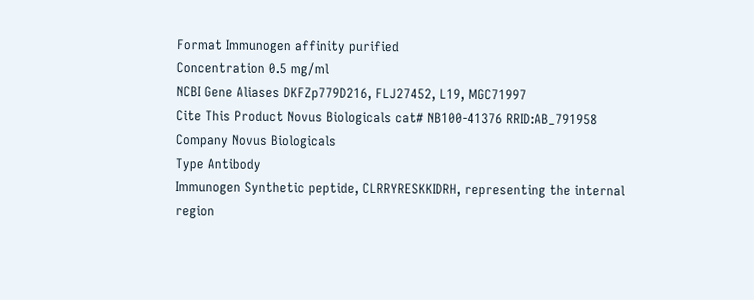Format Immunogen affinity purified
Concentration 0.5 mg/ml
NCBI Gene Aliases DKFZp779D216, FLJ27452, L19, MGC71997
Cite This Product Novus Biologicals cat# NB100-41376 RRID:AB_791958
Company Novus Biologicals
Type Antibody
Immunogen Synthetic peptide, CLRRYRESKKIDRH, representing the internal region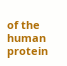of the human protein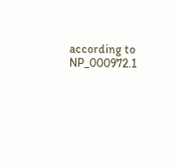according to NP_000972.1